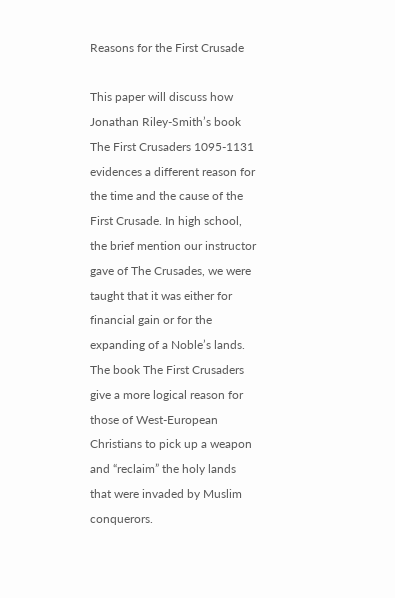Reasons for the First Crusade

This paper will discuss how Jonathan Riley-Smith’s book The First Crusaders 1095-1131 evidences a different reason for the time and the cause of the First Crusade. In high school, the brief mention our instructor gave of The Crusades, we were taught that it was either for financial gain or for the expanding of a Noble’s lands. The book The First Crusaders give a more logical reason for those of West-European Christians to pick up a weapon and “reclaim” the holy lands that were invaded by Muslim conquerors.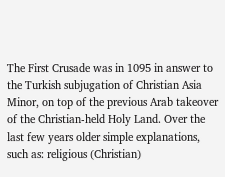The First Crusade was in 1095 in answer to the Turkish subjugation of Christian Asia Minor, on top of the previous Arab takeover of the Christian-held Holy Land. Over the last few years older simple explanations, such as: religious (Christian)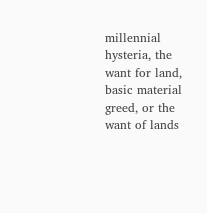millennial hysteria, the want for land, basic material greed, or the want of lands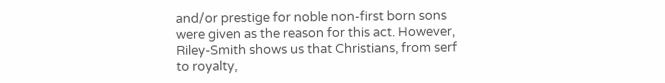and/or prestige for noble non-first born sons were given as the reason for this act. However, Riley-Smith shows us that Christians, from serf to royalty,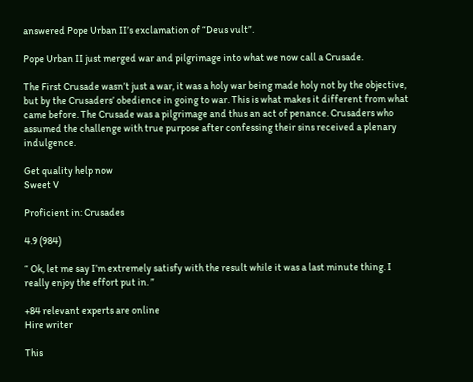answered Pope Urban II’s exclamation of “Deus vult”.

Pope Urban II just merged war and pilgrimage into what we now call a Crusade.

The First Crusade wasn’t just a war, it was a holy war being made holy not by the objective, but by the Crusaders’ obedience in going to war. This is what makes it different from what came before. The Crusade was a pilgrimage and thus an act of penance. Crusaders who assumed the challenge with true purpose after confessing their sins received a plenary indulgence.

Get quality help now
Sweet V

Proficient in: Crusades

4.9 (984)

“ Ok, let me say I’m extremely satisfy with the result while it was a last minute thing. I really enjoy the effort put in. ”

+84 relevant experts are online
Hire writer

This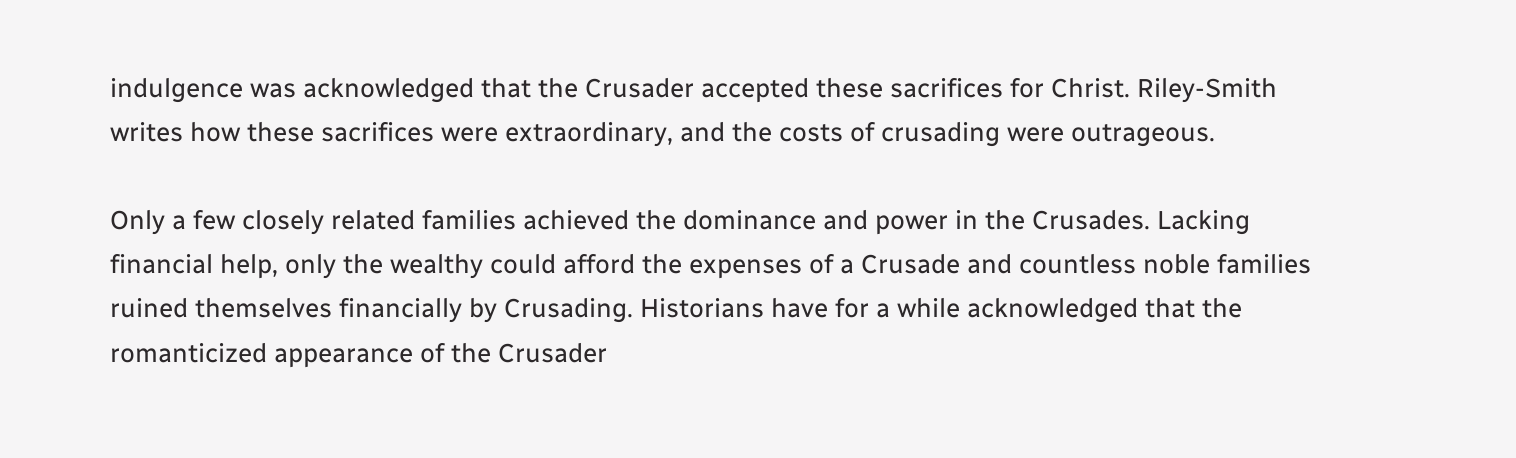indulgence was acknowledged that the Crusader accepted these sacrifices for Christ. Riley-Smith writes how these sacrifices were extraordinary, and the costs of crusading were outrageous.

Only a few closely related families achieved the dominance and power in the Crusades. Lacking financial help, only the wealthy could afford the expenses of a Crusade and countless noble families ruined themselves financially by Crusading. Historians have for a while acknowledged that the romanticized appearance of the Crusader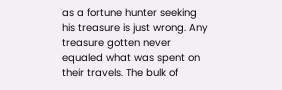as a fortune hunter seeking his treasure is just wrong. Any treasure gotten never equaled what was spent on their travels. The bulk of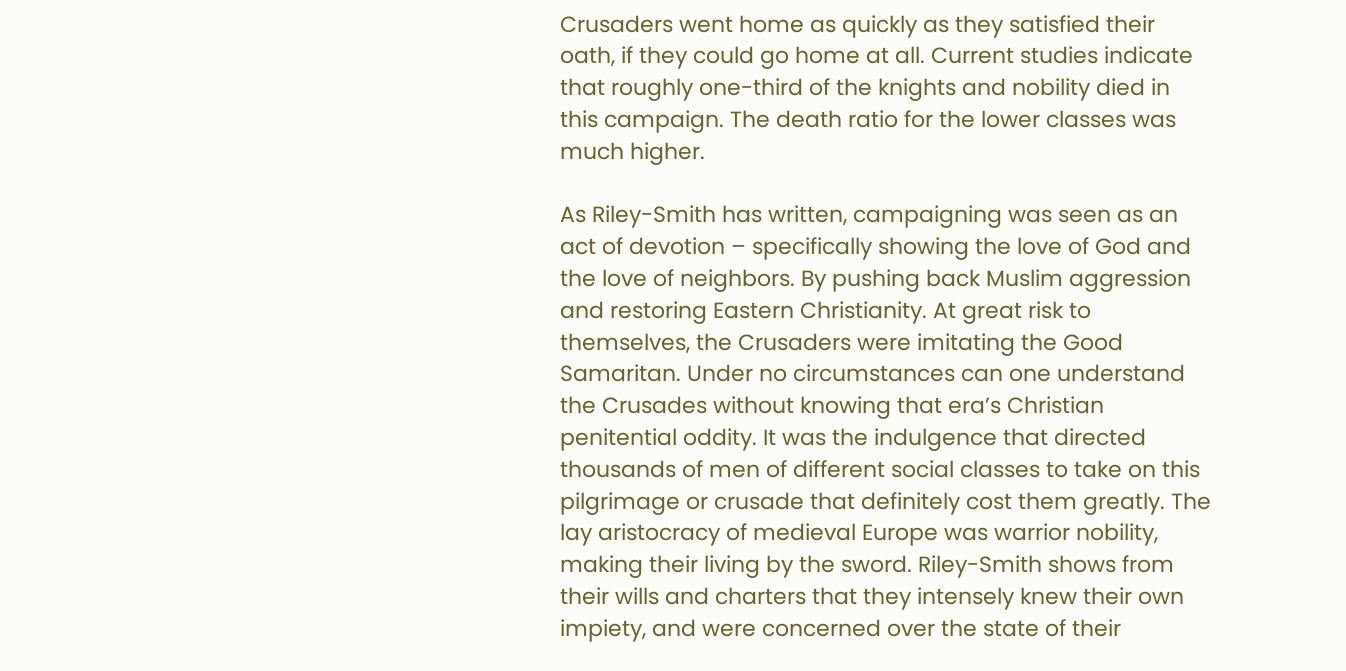Crusaders went home as quickly as they satisfied their oath, if they could go home at all. Current studies indicate that roughly one-third of the knights and nobility died in this campaign. The death ratio for the lower classes was much higher.

As Riley-Smith has written, campaigning was seen as an act of devotion – specifically showing the love of God and the love of neighbors. By pushing back Muslim aggression and restoring Eastern Christianity. At great risk to themselves, the Crusaders were imitating the Good Samaritan. Under no circumstances can one understand the Crusades without knowing that era’s Christian penitential oddity. It was the indulgence that directed thousands of men of different social classes to take on this pilgrimage or crusade that definitely cost them greatly. The lay aristocracy of medieval Europe was warrior nobility, making their living by the sword. Riley-Smith shows from their wills and charters that they intensely knew their own impiety, and were concerned over the state of their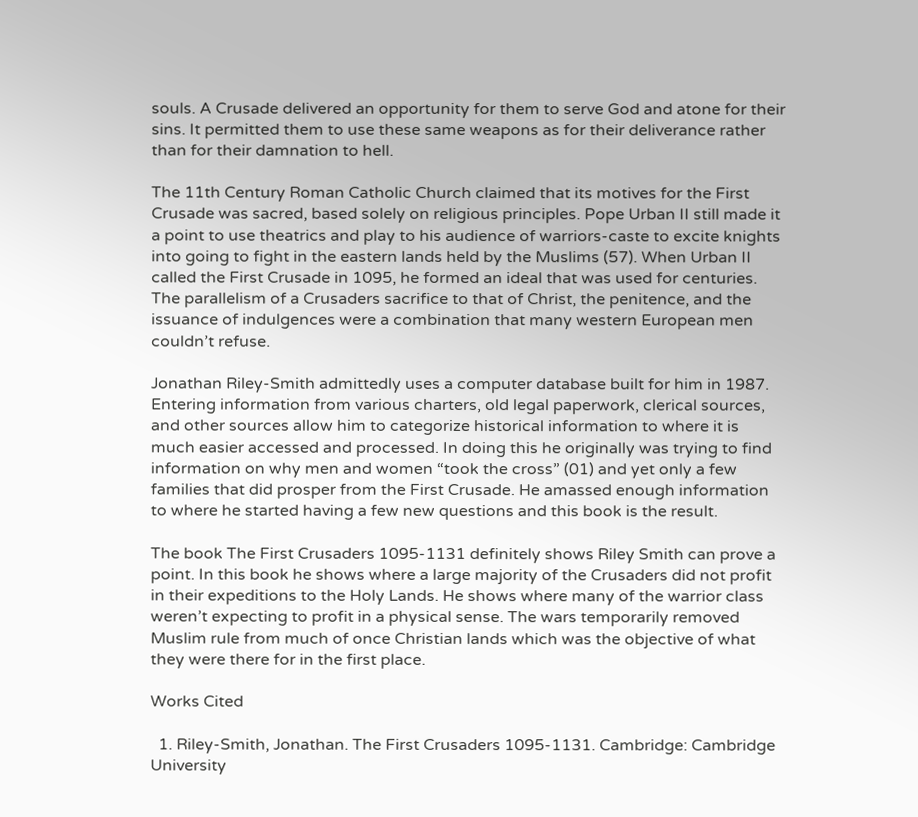souls. A Crusade delivered an opportunity for them to serve God and atone for their sins. It permitted them to use these same weapons as for their deliverance rather than for their damnation to hell.

The 11th Century Roman Catholic Church claimed that its motives for the First Crusade was sacred, based solely on religious principles. Pope Urban II still made it a point to use theatrics and play to his audience of warriors-caste to excite knights into going to fight in the eastern lands held by the Muslims (57). When Urban II called the First Crusade in 1095, he formed an ideal that was used for centuries. The parallelism of a Crusaders sacrifice to that of Christ, the penitence, and the issuance of indulgences were a combination that many western European men couldn’t refuse.

Jonathan Riley-Smith admittedly uses a computer database built for him in 1987. Entering information from various charters, old legal paperwork, clerical sources, and other sources allow him to categorize historical information to where it is much easier accessed and processed. In doing this he originally was trying to find information on why men and women “took the cross” (01) and yet only a few families that did prosper from the First Crusade. He amassed enough information to where he started having a few new questions and this book is the result.

The book The First Crusaders 1095-1131 definitely shows Riley Smith can prove a point. In this book he shows where a large majority of the Crusaders did not profit in their expeditions to the Holy Lands. He shows where many of the warrior class weren’t expecting to profit in a physical sense. The wars temporarily removed Muslim rule from much of once Christian lands which was the objective of what they were there for in the first place.

Works Cited

  1. Riley-Smith, Jonathan. The First Crusaders 1095-1131. Cambridge: Cambridge University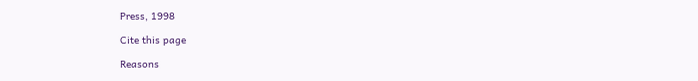Press, 1998

Cite this page

Reasons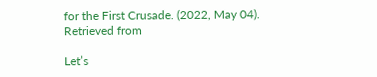for the First Crusade. (2022, May 04). Retrieved from

Let’s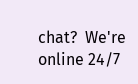chat?  We're online 24/7